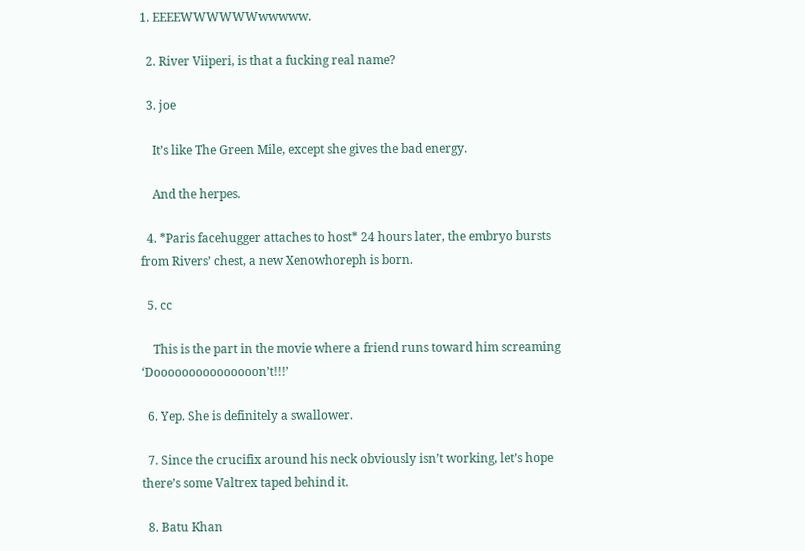1. EEEEWWWWWWwwwww.

  2. River Viiperi, is that a fucking real name?

  3. joe

    It’s like The Green Mile, except she gives the bad energy.

    And the herpes.

  4. *Paris facehugger attaches to host* 24 hours later, the embryo bursts from Rivers’ chest, a new Xenowhoreph is born.

  5. cc

    This is the part in the movie where a friend runs toward him screaming ‘Dooooooooooooooon’t!!!’

  6. Yep. She is definitely a swallower.

  7. Since the crucifix around his neck obviously isn’t working, let’s hope there’s some Valtrex taped behind it.

  8. Batu Khan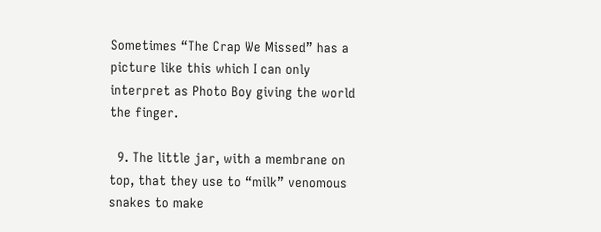Sometimes “The Crap We Missed” has a picture like this which I can only interpret as Photo Boy giving the world the finger.

  9. The little jar, with a membrane on top, that they use to “milk” venomous snakes to make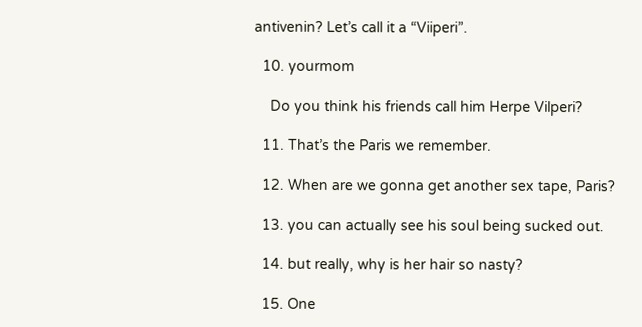antivenin? Let’s call it a “Viiperi”.

  10. yourmom

    Do you think his friends call him Herpe Vilperi?

  11. That’s the Paris we remember.

  12. When are we gonna get another sex tape, Paris?

  13. you can actually see his soul being sucked out.

  14. but really, why is her hair so nasty?

  15. One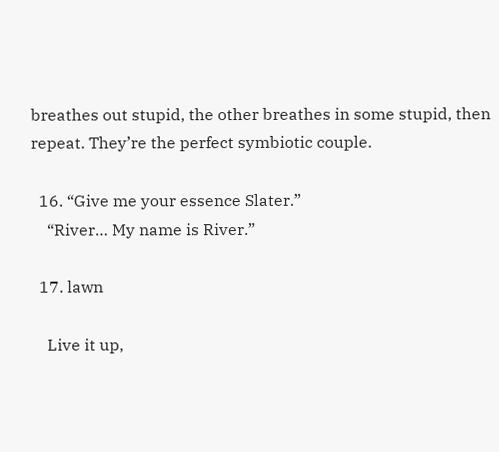breathes out stupid, the other breathes in some stupid, then repeat. They’re the perfect symbiotic couple.

  16. “Give me your essence Slater.”
    “River… My name is River.”

  17. lawn

    Live it up,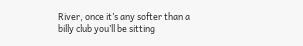River, once it’s any softer than a billy club you’ll be sitting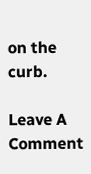on the curb.

Leave A Comment